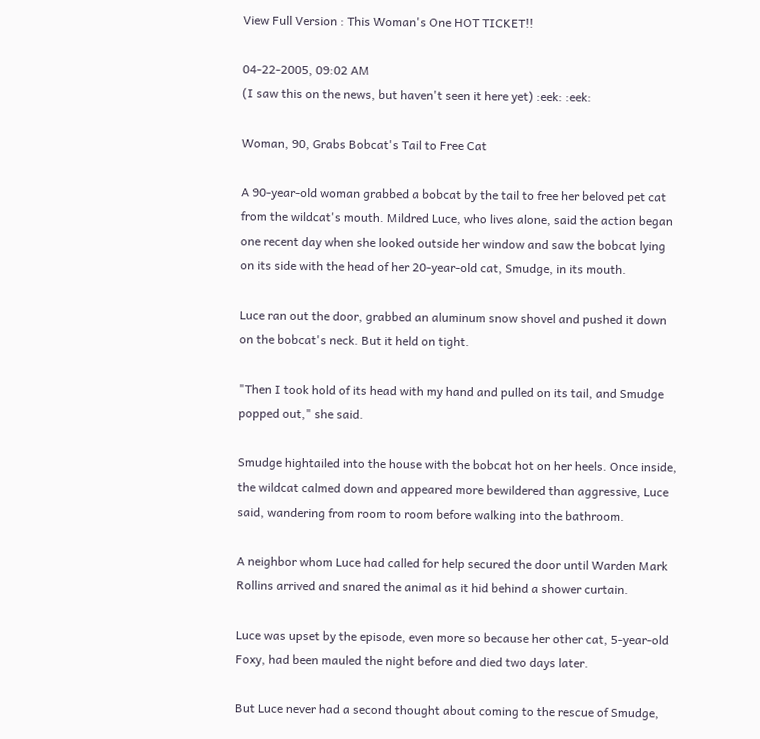View Full Version : This Woman's One HOT TICKET!!

04-22-2005, 09:02 AM
(I saw this on the news, but haven't seen it here yet) :eek: :eek:

Woman, 90, Grabs Bobcat's Tail to Free Cat

A 90-year-old woman grabbed a bobcat by the tail to free her beloved pet cat from the wildcat's mouth. Mildred Luce, who lives alone, said the action began one recent day when she looked outside her window and saw the bobcat lying on its side with the head of her 20-year-old cat, Smudge, in its mouth.

Luce ran out the door, grabbed an aluminum snow shovel and pushed it down on the bobcat's neck. But it held on tight.

"Then I took hold of its head with my hand and pulled on its tail, and Smudge popped out," she said.

Smudge hightailed into the house with the bobcat hot on her heels. Once inside, the wildcat calmed down and appeared more bewildered than aggressive, Luce said, wandering from room to room before walking into the bathroom.

A neighbor whom Luce had called for help secured the door until Warden Mark Rollins arrived and snared the animal as it hid behind a shower curtain.

Luce was upset by the episode, even more so because her other cat, 5-year-old Foxy, had been mauled the night before and died two days later.

But Luce never had a second thought about coming to the rescue of Smudge,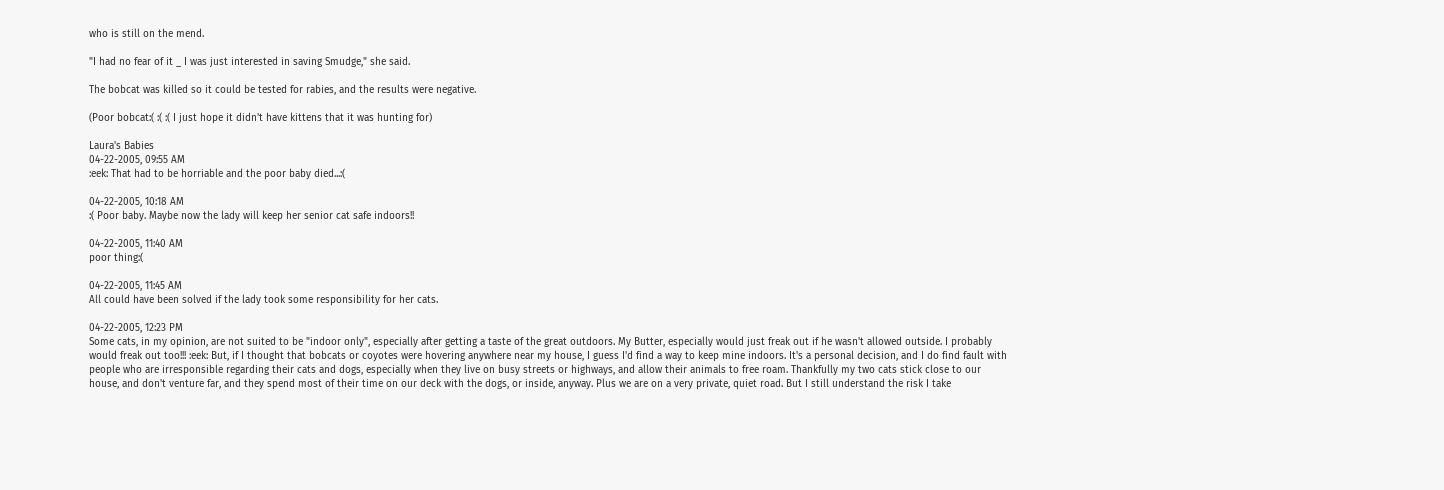who is still on the mend.

"I had no fear of it _ I was just interested in saving Smudge," she said.

The bobcat was killed so it could be tested for rabies, and the results were negative.

(Poor bobcat:( :( :( I just hope it didn't have kittens that it was hunting for)

Laura's Babies
04-22-2005, 09:55 AM
:eek: That had to be horriable and the poor baby died...:(

04-22-2005, 10:18 AM
:( Poor baby. Maybe now the lady will keep her senior cat safe indoors!!

04-22-2005, 11:40 AM
poor thing:(

04-22-2005, 11:45 AM
All could have been solved if the lady took some responsibility for her cats.

04-22-2005, 12:23 PM
Some cats, in my opinion, are not suited to be "indoor only", especially after getting a taste of the great outdoors. My Butter, especially would just freak out if he wasn't allowed outside. I probably would freak out too!!! :eek: But, if I thought that bobcats or coyotes were hovering anywhere near my house, I guess I'd find a way to keep mine indoors. It's a personal decision, and I do find fault with people who are irresponsible regarding their cats and dogs, especially when they live on busy streets or highways, and allow their animals to free roam. Thankfully my two cats stick close to our house, and don't venture far, and they spend most of their time on our deck with the dogs, or inside, anyway. Plus we are on a very private, quiet road. But I still understand the risk I take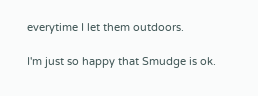everytime I let them outdoors.

I'm just so happy that Smudge is ok.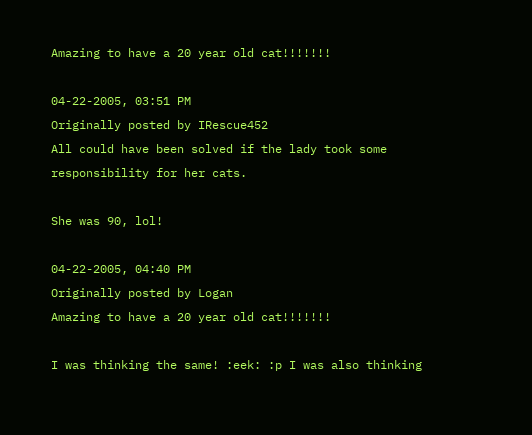Amazing to have a 20 year old cat!!!!!!!

04-22-2005, 03:51 PM
Originally posted by IRescue452
All could have been solved if the lady took some responsibility for her cats.

She was 90, lol!

04-22-2005, 04:40 PM
Originally posted by Logan
Amazing to have a 20 year old cat!!!!!!!

I was thinking the same! :eek: :p I was also thinking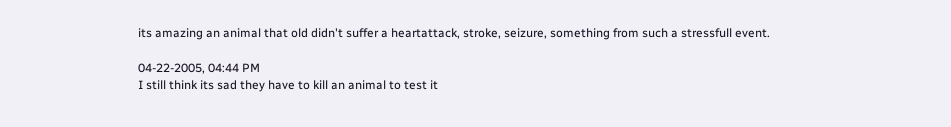its amazing an animal that old didn't suffer a heartattack, stroke, seizure, something from such a stressfull event.

04-22-2005, 04:44 PM
I still think its sad they have to kill an animal to test it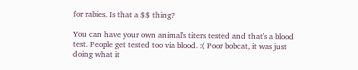for rabies. Is that a $$ thing?

You can have your own animal's titers tested and that's a blood test. People get tested too via blood. :( Poor bobcat, it was just doing what it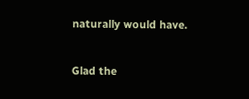naturally would have.

Glad the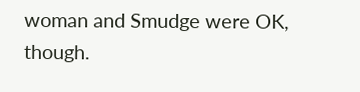woman and Smudge were OK, though.